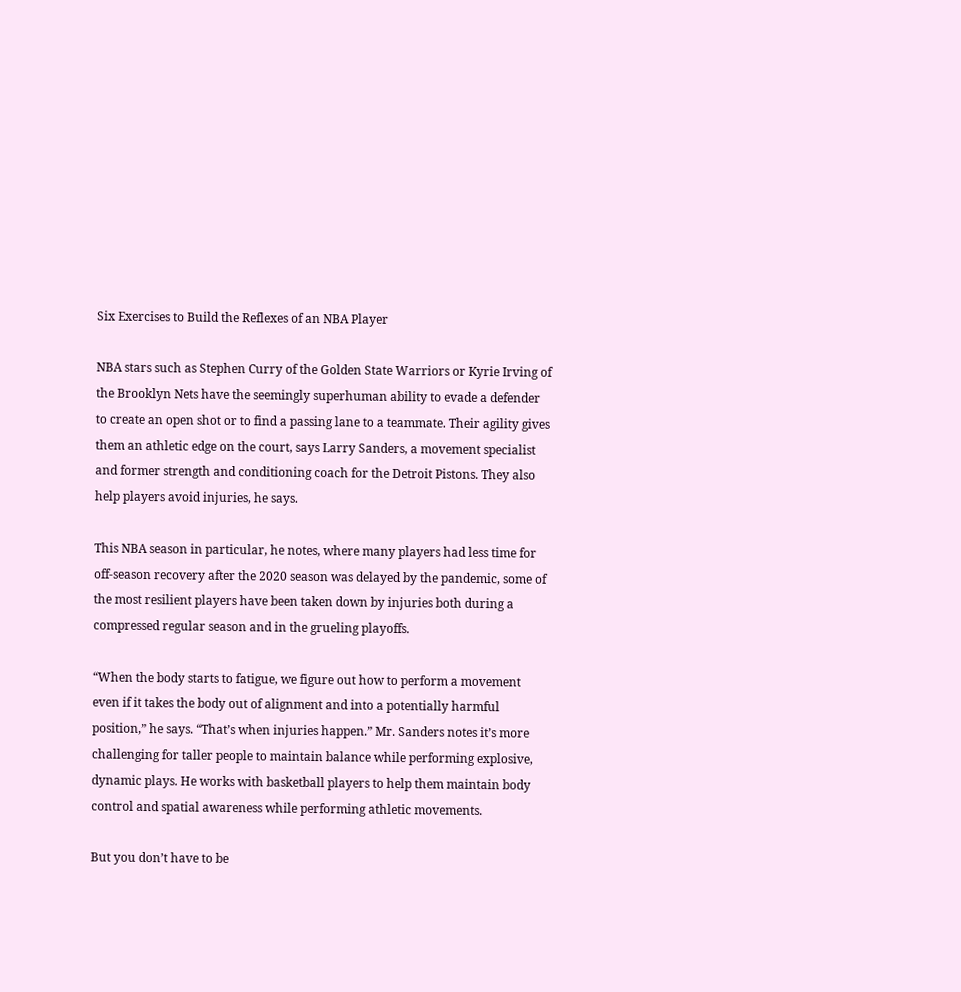Six Exercises to Build the Reflexes of an NBA Player

NBA stars such as Stephen Curry of the Golden State Warriors or Kyrie Irving of the Brooklyn Nets have the seemingly superhuman ability to evade a defender to create an open shot or to find a passing lane to a teammate. Their agility gives them an athletic edge on the court, says Larry Sanders, a movement specialist and former strength and conditioning coach for the Detroit Pistons. They also help players avoid injuries, he says.

This NBA season in particular, he notes, where many players had less time for off-season recovery after the 2020 season was delayed by the pandemic, some of the most resilient players have been taken down by injuries both during a compressed regular season and in the grueling playoffs.

“When the body starts to fatigue, we figure out how to perform a movement even if it takes the body out of alignment and into a potentially harmful position,” he says. “That’s when injuries happen.” Mr. Sanders notes it’s more challenging for taller people to maintain balance while performing explosive, dynamic plays. He works with basketball players to help them maintain body control and spatial awareness while performing athletic movements.

But you don’t have to be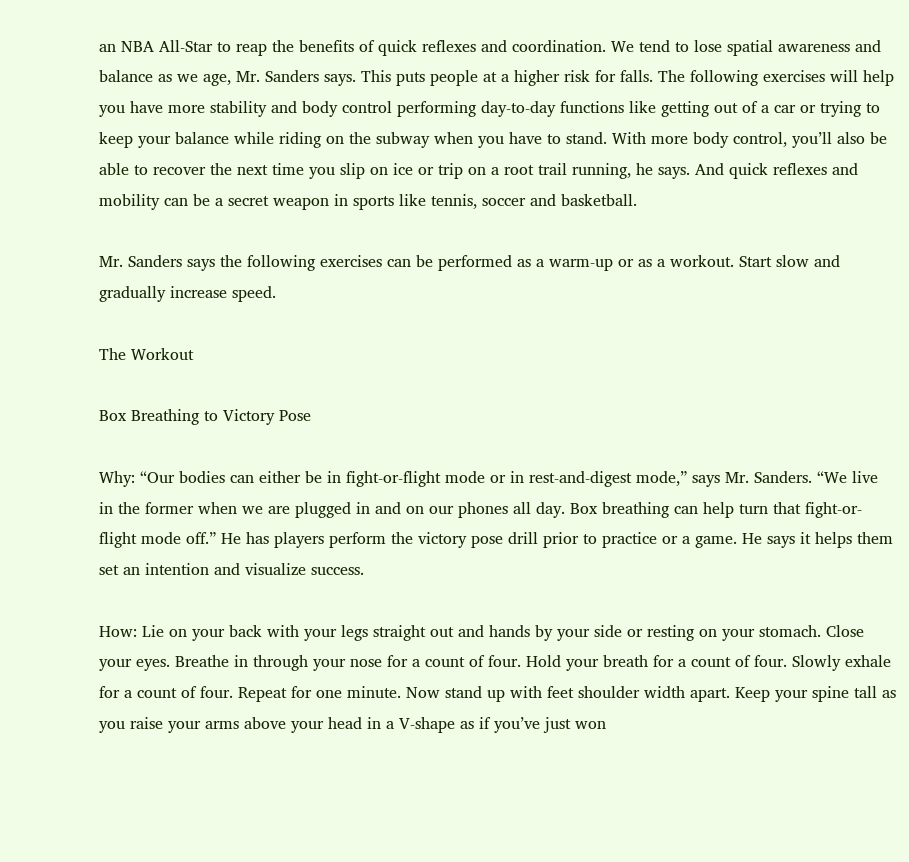an NBA All-Star to reap the benefits of quick reflexes and coordination. We tend to lose spatial awareness and balance as we age, Mr. Sanders says. This puts people at a higher risk for falls. The following exercises will help you have more stability and body control performing day-to-day functions like getting out of a car or trying to keep your balance while riding on the subway when you have to stand. With more body control, you’ll also be able to recover the next time you slip on ice or trip on a root trail running, he says. And quick reflexes and mobility can be a secret weapon in sports like tennis, soccer and basketball.

Mr. Sanders says the following exercises can be performed as a warm-up or as a workout. Start slow and gradually increase speed.

The Workout

Box Breathing to Victory Pose

Why: “Our bodies can either be in fight-or-flight mode or in rest-and-digest mode,” says Mr. Sanders. “We live in the former when we are plugged in and on our phones all day. Box breathing can help turn that fight-or-flight mode off.” He has players perform the victory pose drill prior to practice or a game. He says it helps them set an intention and visualize success.

How: Lie on your back with your legs straight out and hands by your side or resting on your stomach. Close your eyes. Breathe in through your nose for a count of four. Hold your breath for a count of four. Slowly exhale for a count of four. Repeat for one minute. Now stand up with feet shoulder width apart. Keep your spine tall as you raise your arms above your head in a V-shape as if you’ve just won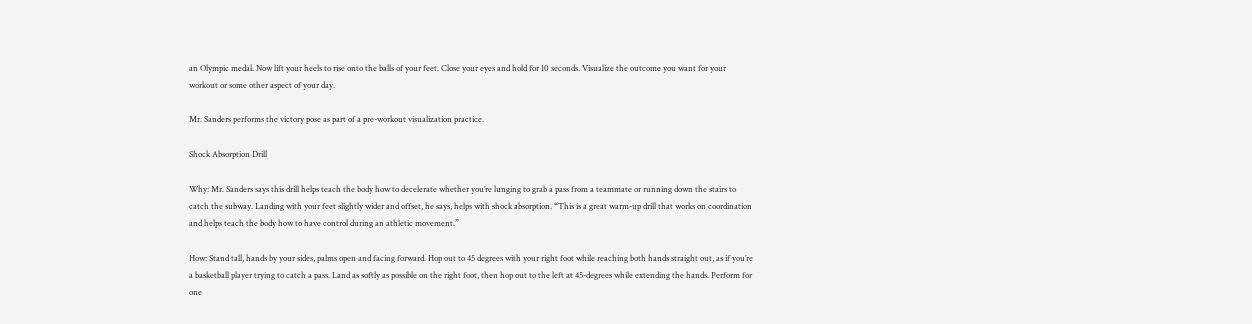an Olympic medal. Now lift your heels to rise onto the balls of your feet. Close your eyes and hold for 10 seconds. Visualize the outcome you want for your workout or some other aspect of your day.

Mr. Sanders performs the victory pose as part of a pre-workout visualization practice.

Shock Absorption Drill

Why: Mr. Sanders says this drill helps teach the body how to decelerate whether you’re lunging to grab a pass from a teammate or running down the stairs to catch the subway. Landing with your feet slightly wider and offset, he says, helps with shock absorption. “This is a great warm-up drill that works on coordination and helps teach the body how to have control during an athletic movement.”

How: Stand tall, hands by your sides, palms open and facing forward. Hop out to 45 degrees with your right foot while reaching both hands straight out, as if you’re a basketball player trying to catch a pass. Land as softly as possible on the right foot, then hop out to the left at 45-degrees while extending the hands. Perform for one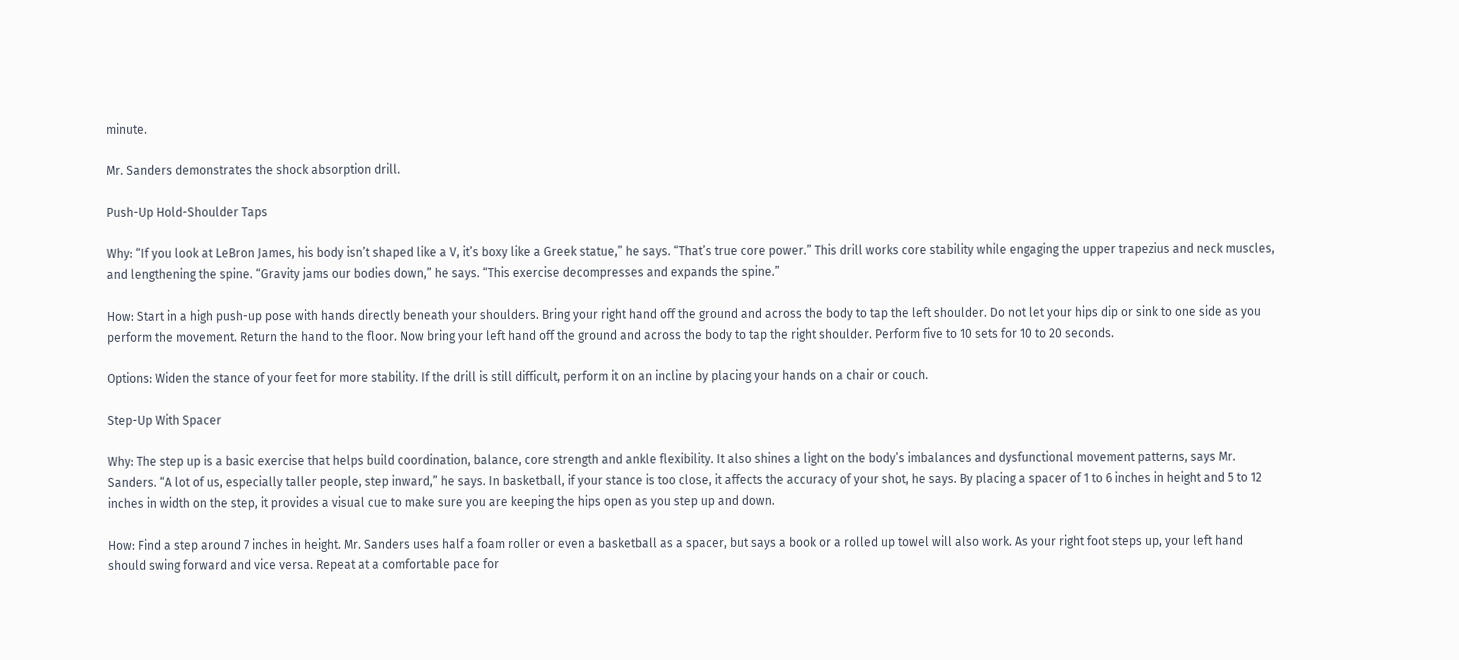minute.

Mr. Sanders demonstrates the shock absorption drill.

Push-Up Hold-Shoulder Taps

Why: “If you look at LeBron James, his body isn’t shaped like a V, it’s boxy like a Greek statue,” he says. “That’s true core power.” This drill works core stability while engaging the upper trapezius and neck muscles, and lengthening the spine. “Gravity jams our bodies down,” he says. “This exercise decompresses and expands the spine.”

How: Start in a high push-up pose with hands directly beneath your shoulders. Bring your right hand off the ground and across the body to tap the left shoulder. Do not let your hips dip or sink to one side as you perform the movement. Return the hand to the floor. Now bring your left hand off the ground and across the body to tap the right shoulder. Perform five to 10 sets for 10 to 20 seconds.

Options: Widen the stance of your feet for more stability. If the drill is still difficult, perform it on an incline by placing your hands on a chair or couch.

Step-Up With Spacer

Why: The step up is a basic exercise that helps build coordination, balance, core strength and ankle flexibility. It also shines a light on the body’s imbalances and dysfunctional movement patterns, says Mr. Sanders. “A lot of us, especially taller people, step inward,” he says. In basketball, if your stance is too close, it affects the accuracy of your shot, he says. By placing a spacer of 1 to 6 inches in height and 5 to 12 inches in width on the step, it provides a visual cue to make sure you are keeping the hips open as you step up and down.

How: Find a step around 7 inches in height. Mr. Sanders uses half a foam roller or even a basketball as a spacer, but says a book or a rolled up towel will also work. As your right foot steps up, your left hand should swing forward and vice versa. Repeat at a comfortable pace for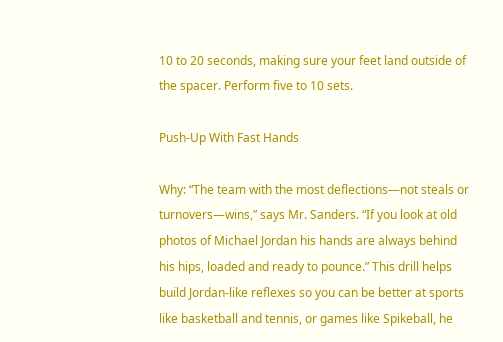10 to 20 seconds, making sure your feet land outside of the spacer. Perform five to 10 sets.

Push-Up With Fast Hands

Why: “The team with the most deflections—not steals or turnovers—wins,” says Mr. Sanders. “If you look at old photos of Michael Jordan his hands are always behind his hips, loaded and ready to pounce.” This drill helps build Jordan-like reflexes so you can be better at sports like basketball and tennis, or games like Spikeball, he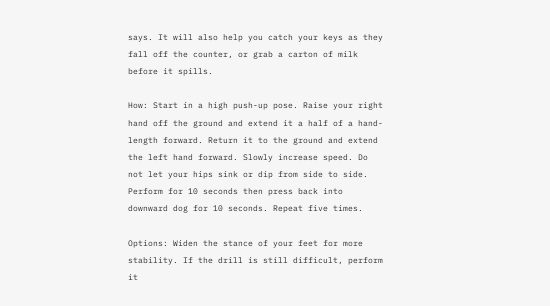says. It will also help you catch your keys as they fall off the counter, or grab a carton of milk before it spills.

How: Start in a high push-up pose. Raise your right hand off the ground and extend it a half of a hand-length forward. Return it to the ground and extend the left hand forward. Slowly increase speed. Do not let your hips sink or dip from side to side. Perform for 10 seconds then press back into downward dog for 10 seconds. Repeat five times.

Options: Widen the stance of your feet for more stability. If the drill is still difficult, perform it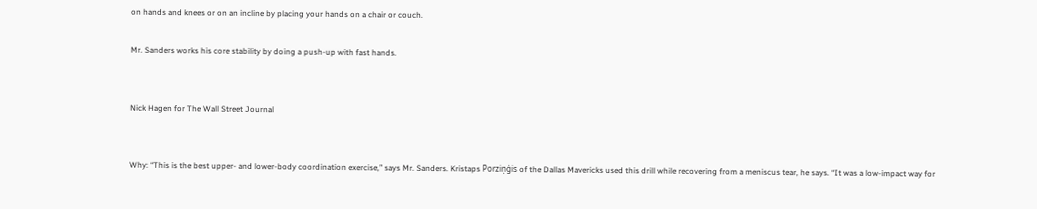on hands and knees or on an incline by placing your hands on a chair or couch.

Mr. Sanders works his core stability by doing a push-up with fast hands.


Nick Hagen for The Wall Street Journal


Why: “This is the best upper- and lower-body coordination exercise,” says Mr. Sanders. Kristaps Porziņģis of the Dallas Mavericks used this drill while recovering from a meniscus tear, he says. “It was a low-impact way for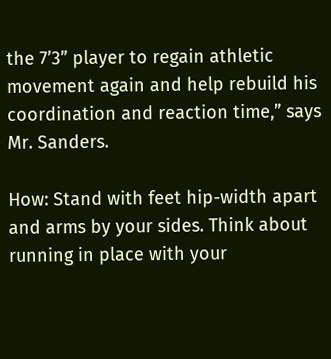the 7’3” player to regain athletic movement again and help rebuild his coordination and reaction time,” says Mr. Sanders.

How: Stand with feet hip-width apart and arms by your sides. Think about running in place with your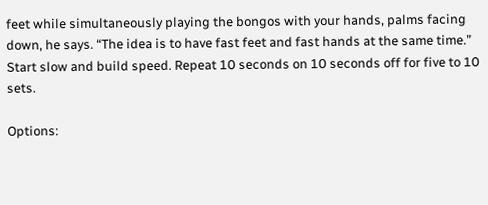feet while simultaneously playing the bongos with your hands, palms facing down, he says. “The idea is to have fast feet and fast hands at the same time.” Start slow and build speed. Repeat 10 seconds on 10 seconds off for five to 10 sets.

Options: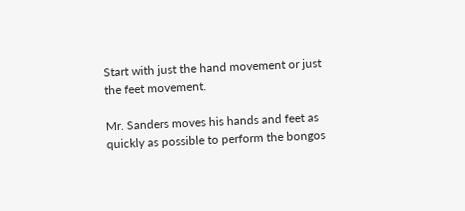Start with just the hand movement or just the feet movement.

Mr. Sanders moves his hands and feet as quickly as possible to perform the bongos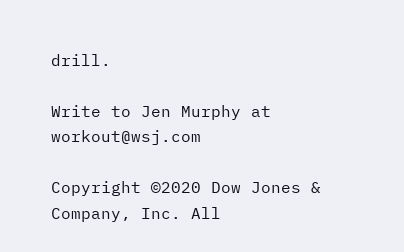drill.

Write to Jen Murphy at workout@wsj.com

Copyright ©2020 Dow Jones & Company, Inc. All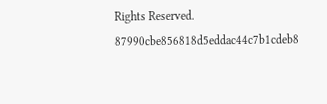Rights Reserved. 87990cbe856818d5eddac44c7b1cdeb8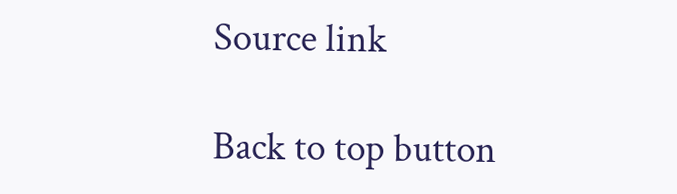Source link

Back to top button